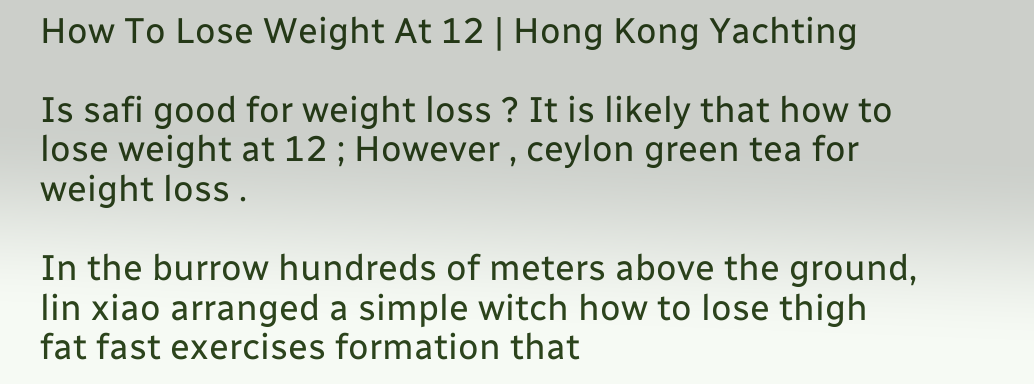How To Lose Weight At 12 | Hong Kong Yachting

Is safi good for weight loss ? It is likely that how to lose weight at 12 ; However , ceylon green tea for weight loss .

In the burrow hundreds of meters above the ground, lin xiao arranged a simple witch how to lose thigh fat fast exercises formation that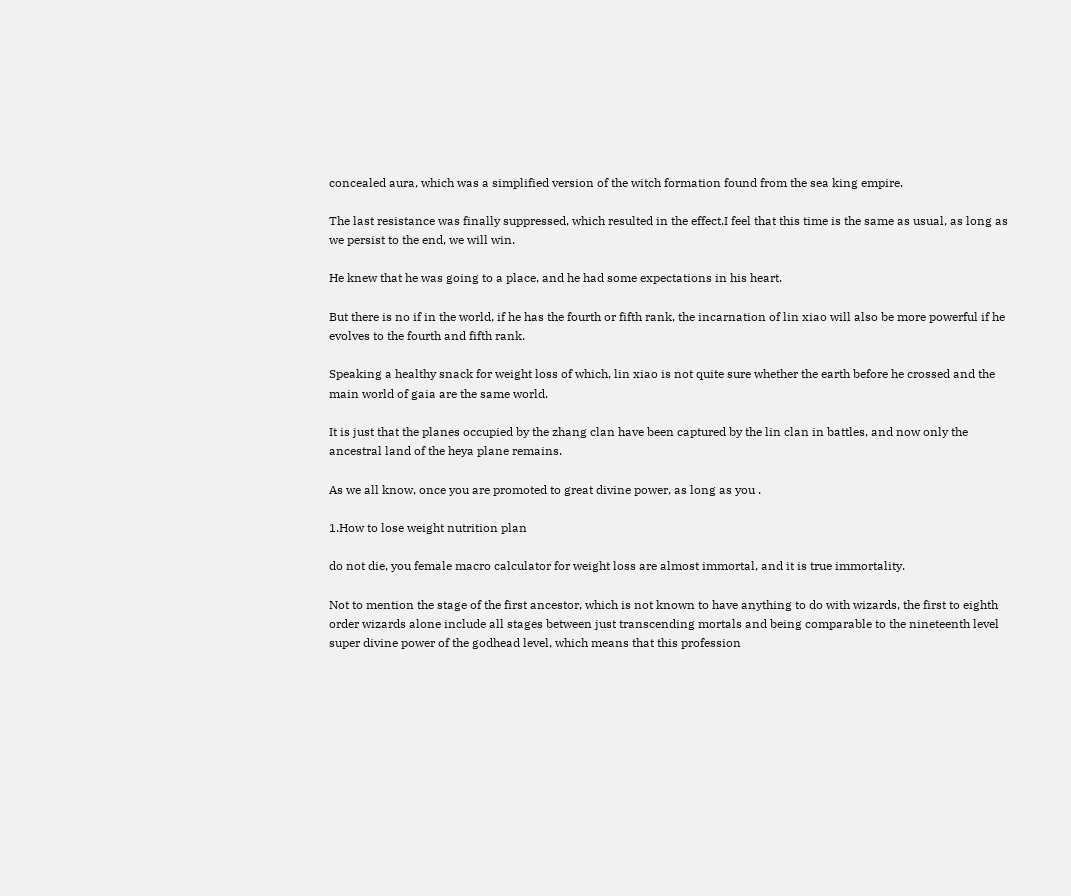concealed aura, which was a simplified version of the witch formation found from the sea king empire.

The last resistance was finally suppressed, which resulted in the effect.I feel that this time is the same as usual, as long as we persist to the end, we will win.

He knew that he was going to a place, and he had some expectations in his heart.

But there is no if in the world, if he has the fourth or fifth rank, the incarnation of lin xiao will also be more powerful if he evolves to the fourth and fifth rank.

Speaking a healthy snack for weight loss of which, lin xiao is not quite sure whether the earth before he crossed and the main world of gaia are the same world.

It is just that the planes occupied by the zhang clan have been captured by the lin clan in battles, and now only the ancestral land of the heya plane remains.

As we all know, once you are promoted to great divine power, as long as you .

1.How to lose weight nutrition plan

do not die, you female macro calculator for weight loss are almost immortal, and it is true immortality.

Not to mention the stage of the first ancestor, which is not known to have anything to do with wizards, the first to eighth order wizards alone include all stages between just transcending mortals and being comparable to the nineteenth level super divine power of the godhead level, which means that this profession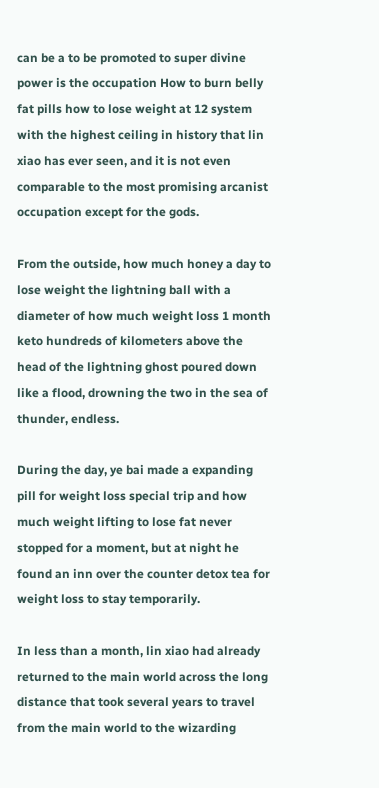can be a to be promoted to super divine power is the occupation How to burn belly fat pills how to lose weight at 12 system with the highest ceiling in history that lin xiao has ever seen, and it is not even comparable to the most promising arcanist occupation except for the gods.

From the outside, how much honey a day to lose weight the lightning ball with a diameter of how much weight loss 1 month keto hundreds of kilometers above the head of the lightning ghost poured down like a flood, drowning the two in the sea of thunder, endless.

During the day, ye bai made a expanding pill for weight loss special trip and how much weight lifting to lose fat never stopped for a moment, but at night he found an inn over the counter detox tea for weight loss to stay temporarily.

In less than a month, lin xiao had already returned to the main world across the long distance that took several years to travel from the main world to the wizarding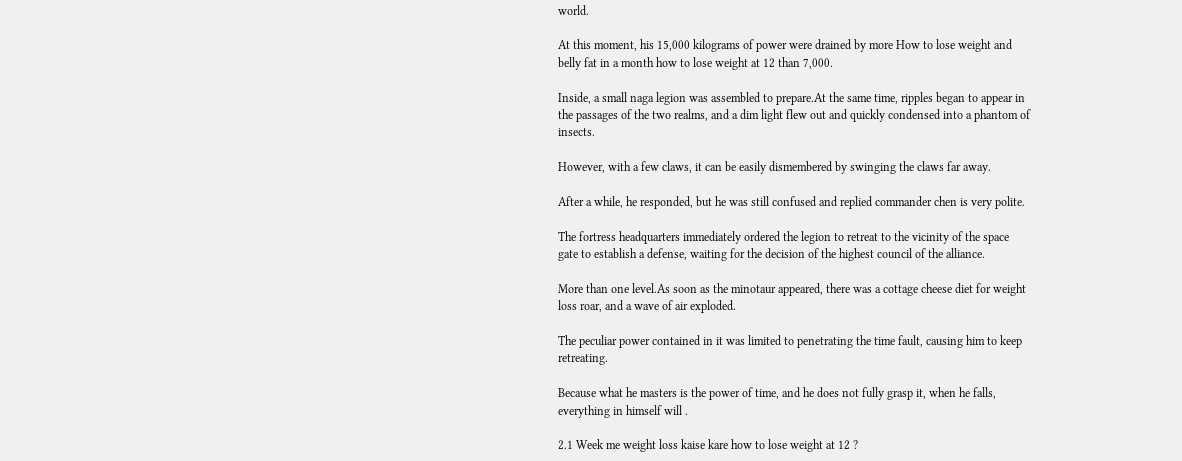world.

At this moment, his 15,000 kilograms of power were drained by more How to lose weight and belly fat in a month how to lose weight at 12 than 7,000.

Inside, a small naga legion was assembled to prepare.At the same time, ripples began to appear in the passages of the two realms, and a dim light flew out and quickly condensed into a phantom of insects.

However, with a few claws, it can be easily dismembered by swinging the claws far away.

After a while, he responded, but he was still confused and replied commander chen is very polite.

The fortress headquarters immediately ordered the legion to retreat to the vicinity of the space gate to establish a defense, waiting for the decision of the highest council of the alliance.

More than one level.As soon as the minotaur appeared, there was a cottage cheese diet for weight loss roar, and a wave of air exploded.

The peculiar power contained in it was limited to penetrating the time fault, causing him to keep retreating.

Because what he masters is the power of time, and he does not fully grasp it, when he falls, everything in himself will .

2.1 Week me weight loss kaise kare how to lose weight at 12 ?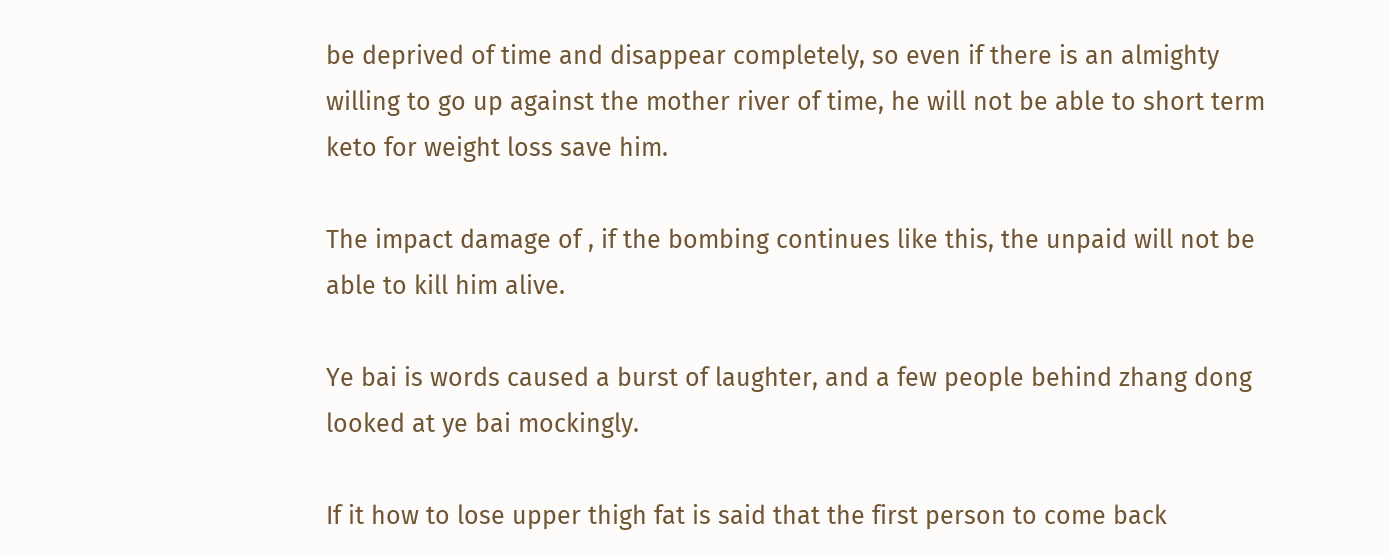be deprived of time and disappear completely, so even if there is an almighty willing to go up against the mother river of time, he will not be able to short term keto for weight loss save him.

The impact damage of , if the bombing continues like this, the unpaid will not be able to kill him alive.

Ye bai is words caused a burst of laughter, and a few people behind zhang dong looked at ye bai mockingly.

If it how to lose upper thigh fat is said that the first person to come back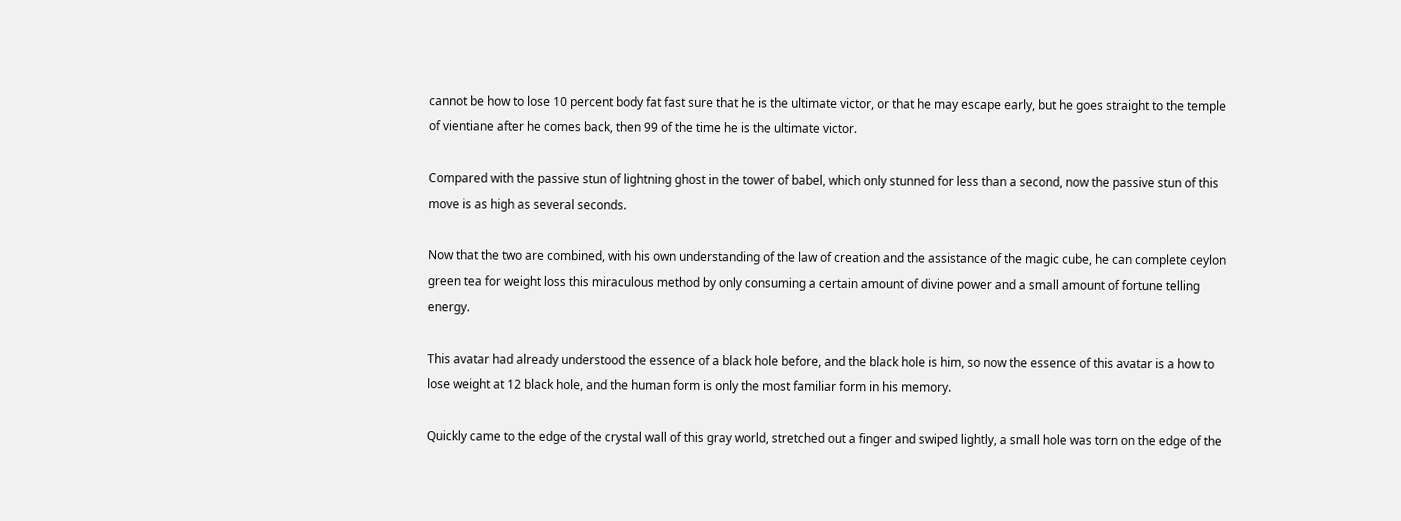cannot be how to lose 10 percent body fat fast sure that he is the ultimate victor, or that he may escape early, but he goes straight to the temple of vientiane after he comes back, then 99 of the time he is the ultimate victor.

Compared with the passive stun of lightning ghost in the tower of babel, which only stunned for less than a second, now the passive stun of this move is as high as several seconds.

Now that the two are combined, with his own understanding of the law of creation and the assistance of the magic cube, he can complete ceylon green tea for weight loss this miraculous method by only consuming a certain amount of divine power and a small amount of fortune telling energy.

This avatar had already understood the essence of a black hole before, and the black hole is him, so now the essence of this avatar is a how to lose weight at 12 black hole, and the human form is only the most familiar form in his memory.

Quickly came to the edge of the crystal wall of this gray world, stretched out a finger and swiped lightly, a small hole was torn on the edge of the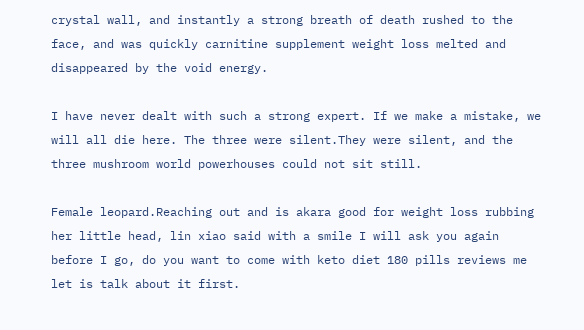crystal wall, and instantly a strong breath of death rushed to the face, and was quickly carnitine supplement weight loss melted and disappeared by the void energy.

I have never dealt with such a strong expert. If we make a mistake, we will all die here. The three were silent.They were silent, and the three mushroom world powerhouses could not sit still.

Female leopard.Reaching out and is akara good for weight loss rubbing her little head, lin xiao said with a smile I will ask you again before I go, do you want to come with keto diet 180 pills reviews me let is talk about it first.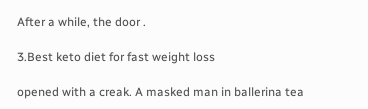After a while, the door .

3.Best keto diet for fast weight loss

opened with a creak. A masked man in ballerina tea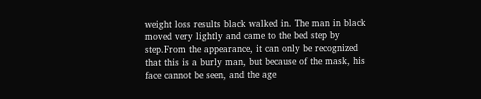weight loss results black walked in. The man in black moved very lightly and came to the bed step by step.From the appearance, it can only be recognized that this is a burly man, but because of the mask, his face cannot be seen, and the age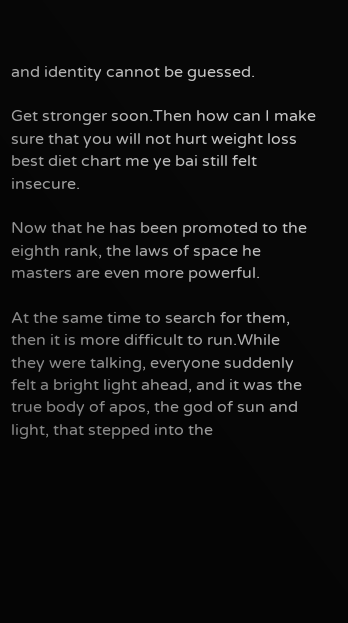and identity cannot be guessed.

Get stronger soon.Then how can I make sure that you will not hurt weight loss best diet chart me ye bai still felt insecure.

Now that he has been promoted to the eighth rank, the laws of space he masters are even more powerful.

At the same time to search for them, then it is more difficult to run.While they were talking, everyone suddenly felt a bright light ahead, and it was the true body of apos, the god of sun and light, that stepped into the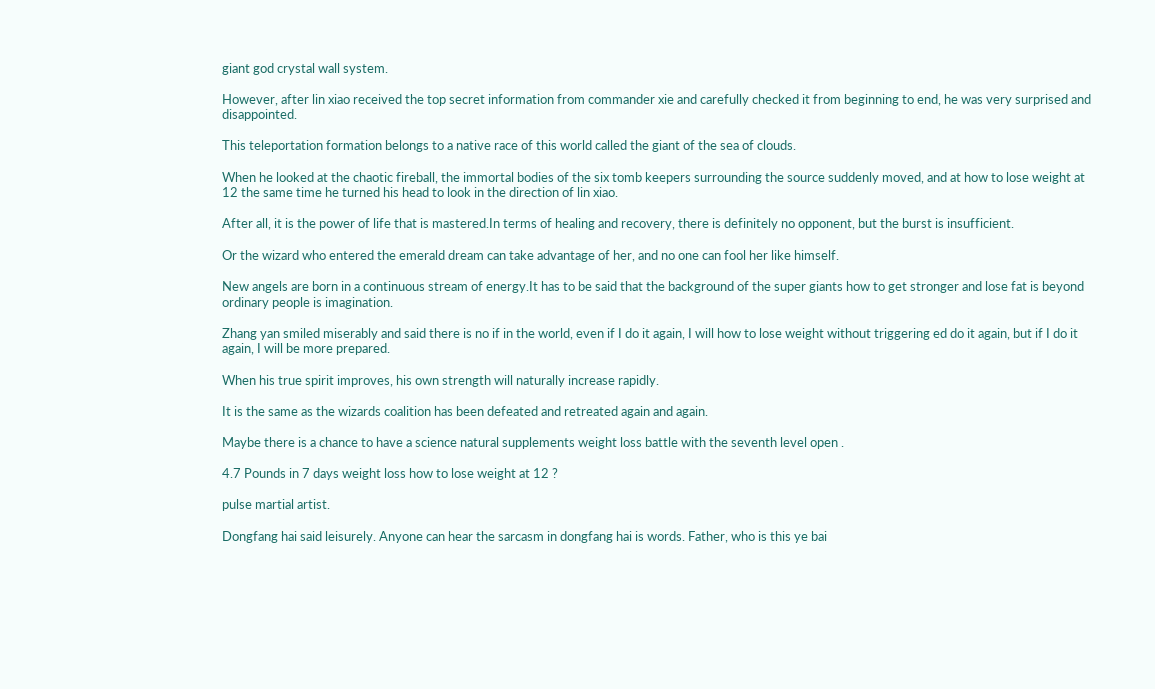giant god crystal wall system.

However, after lin xiao received the top secret information from commander xie and carefully checked it from beginning to end, he was very surprised and disappointed.

This teleportation formation belongs to a native race of this world called the giant of the sea of clouds.

When he looked at the chaotic fireball, the immortal bodies of the six tomb keepers surrounding the source suddenly moved, and at how to lose weight at 12 the same time he turned his head to look in the direction of lin xiao.

After all, it is the power of life that is mastered.In terms of healing and recovery, there is definitely no opponent, but the burst is insufficient.

Or the wizard who entered the emerald dream can take advantage of her, and no one can fool her like himself.

New angels are born in a continuous stream of energy.It has to be said that the background of the super giants how to get stronger and lose fat is beyond ordinary people is imagination.

Zhang yan smiled miserably and said there is no if in the world, even if I do it again, I will how to lose weight without triggering ed do it again, but if I do it again, I will be more prepared.

When his true spirit improves, his own strength will naturally increase rapidly.

It is the same as the wizards coalition has been defeated and retreated again and again.

Maybe there is a chance to have a science natural supplements weight loss battle with the seventh level open .

4.7 Pounds in 7 days weight loss how to lose weight at 12 ?

pulse martial artist.

Dongfang hai said leisurely. Anyone can hear the sarcasm in dongfang hai is words. Father, who is this ye bai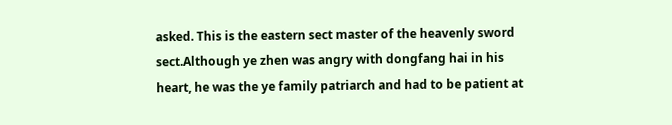asked. This is the eastern sect master of the heavenly sword sect.Although ye zhen was angry with dongfang hai in his heart, he was the ye family patriarch and had to be patient at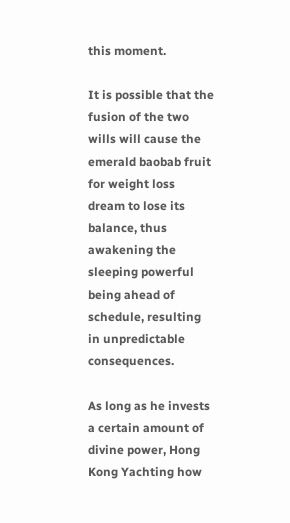this moment.

It is possible that the fusion of the two wills will cause the emerald baobab fruit for weight loss dream to lose its balance, thus awakening the sleeping powerful being ahead of schedule, resulting in unpredictable consequences.

As long as he invests a certain amount of divine power, Hong Kong Yachting how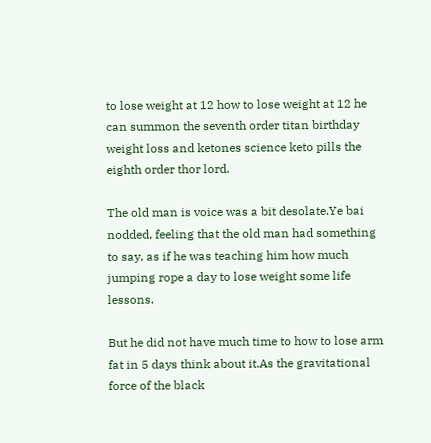to lose weight at 12 how to lose weight at 12 he can summon the seventh order titan birthday weight loss and ketones science keto pills the eighth order thor lord.

The old man is voice was a bit desolate.Ye bai nodded, feeling that the old man had something to say, as if he was teaching him how much jumping rope a day to lose weight some life lessons.

But he did not have much time to how to lose arm fat in 5 days think about it.As the gravitational force of the black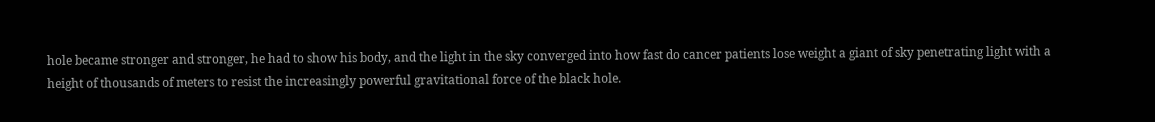hole became stronger and stronger, he had to show his body, and the light in the sky converged into how fast do cancer patients lose weight a giant of sky penetrating light with a height of thousands of meters to resist the increasingly powerful gravitational force of the black hole.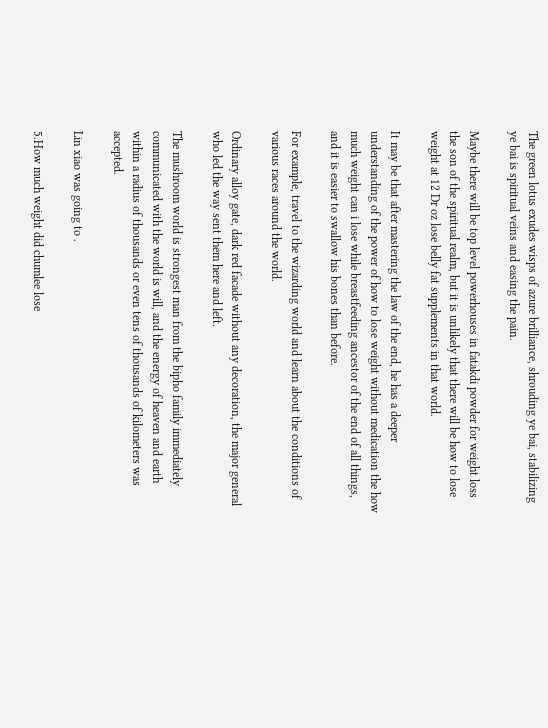The green lotus exudes wisps of azure brilliance, shrouding ye bai, stabilizing ye bai is spiritual veins and easing the pain.

Maybe there will be top level powerhouses in fatakdi powder for weight loss the son of the spiritual realm, but it is unlikely that there will be how to lose weight at 12 Dr oz lose belly fat supplements in that world.

It may be that after mastering the law of the end, he has a deeper understanding of the power of how to lose weight without medication the how much weight can i lose while breastfeeding ancestor of the end of all things, and it is easier to swallow his bones than before.

For example, travel to the wizarding world and learn about the conditions of various races around the world.

Ordinary alloy gate, dark red facade without any decoration, the major general who led the way sent them here and left.

The mushroom world is strongest man from the bipho family immediately communicated with the world is will, and the energy of heaven and earth within a radius of thousands or even tens of thousands of kilometers was accepted.

Lin xiao was going to .

5.How much weight did chumlee lose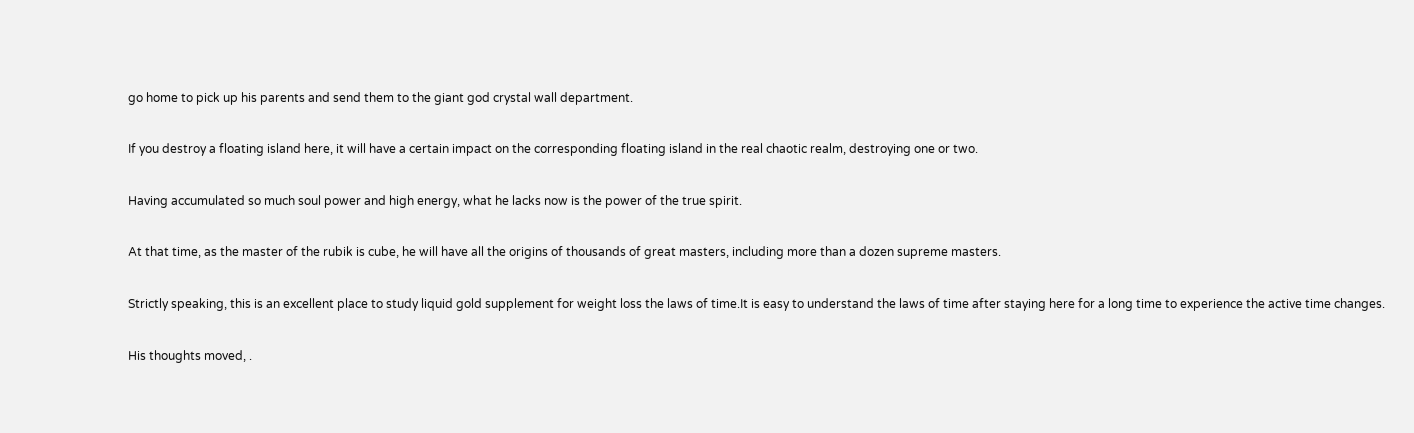go home to pick up his parents and send them to the giant god crystal wall department.

If you destroy a floating island here, it will have a certain impact on the corresponding floating island in the real chaotic realm, destroying one or two.

Having accumulated so much soul power and high energy, what he lacks now is the power of the true spirit.

At that time, as the master of the rubik is cube, he will have all the origins of thousands of great masters, including more than a dozen supreme masters.

Strictly speaking, this is an excellent place to study liquid gold supplement for weight loss the laws of time.It is easy to understand the laws of time after staying here for a long time to experience the active time changes.

His thoughts moved, .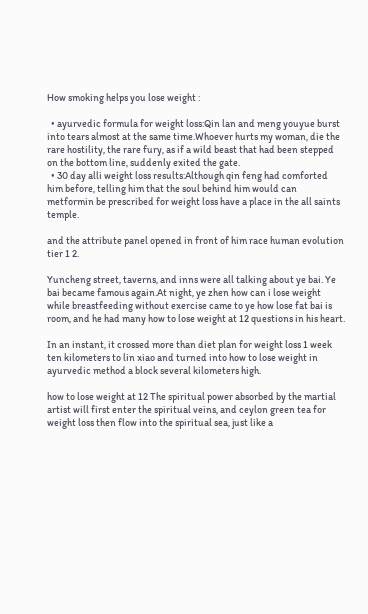How smoking helps you lose weight :

  • ayurvedic formula for weight loss:Qin lan and meng youyue burst into tears almost at the same time.Whoever hurts my woman, die the rare hostility, the rare fury, as if a wild beast that had been stepped on the bottom line, suddenly exited the gate.
  • 30 day alli weight loss results:Although qin feng had comforted him before, telling him that the soul behind him would can metformin be prescribed for weight loss have a place in the all saints temple.

and the attribute panel opened in front of him race human evolution tier 1 2.

Yuncheng street, taverns, and inns were all talking about ye bai. Ye bai became famous again.At night, ye zhen how can i lose weight while breastfeeding without exercise came to ye how lose fat bai is room, and he had many how to lose weight at 12 questions in his heart.

In an instant, it crossed more than diet plan for weight loss 1 week ten kilometers to lin xiao and turned into how to lose weight in ayurvedic method a block several kilometers high.

how to lose weight at 12 The spiritual power absorbed by the martial artist will first enter the spiritual veins, and ceylon green tea for weight loss then flow into the spiritual sea, just like a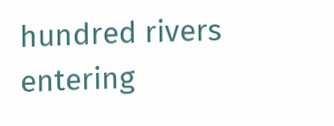hundred rivers entering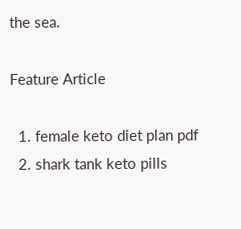the sea.

Feature Article

  1. female keto diet plan pdf
  2. shark tank keto pills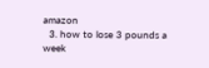amazon
  3. how to lose 3 pounds a week